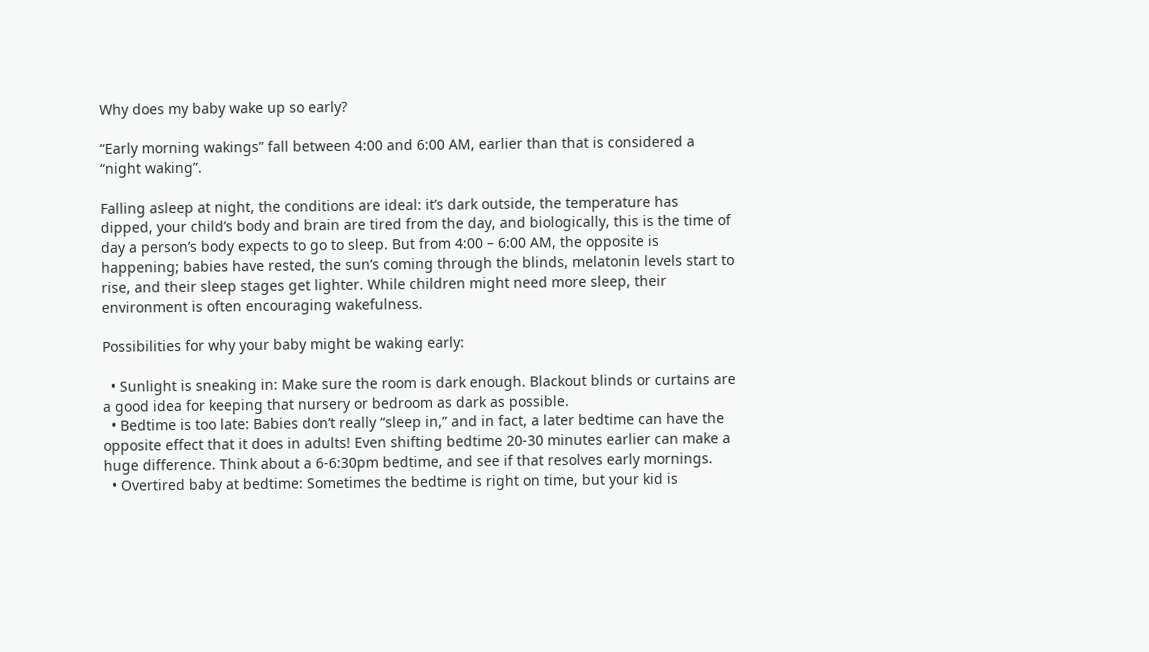Why does my baby wake up so early?

“Early morning wakings” fall between 4:00 and 6:00 AM, earlier than that is considered a “night waking”.

Falling asleep at night, the conditions are ideal: it’s dark outside, the temperature has dipped, your child’s body and brain are tired from the day, and biologically, this is the time of day a person’s body expects to go to sleep. But from 4:00 – 6:00 AM, the opposite is happening; babies have rested, the sun’s coming through the blinds, melatonin levels start to rise, and their sleep stages get lighter. While children might need more sleep, their environment is often encouraging wakefulness.

Possibilities for why your baby might be waking early:

  • Sunlight is sneaking in: Make sure the room is dark enough. Blackout blinds or curtains are a good idea for keeping that nursery or bedroom as dark as possible.
  • Bedtime is too late: Babies don’t really “sleep in,” and in fact, a later bedtime can have the opposite effect that it does in adults! Even shifting bedtime 20-30 minutes earlier can make a huge difference. Think about a 6-6:30pm bedtime, and see if that resolves early mornings.
  • Overtired baby at bedtime: Sometimes the bedtime is right on time, but your kid is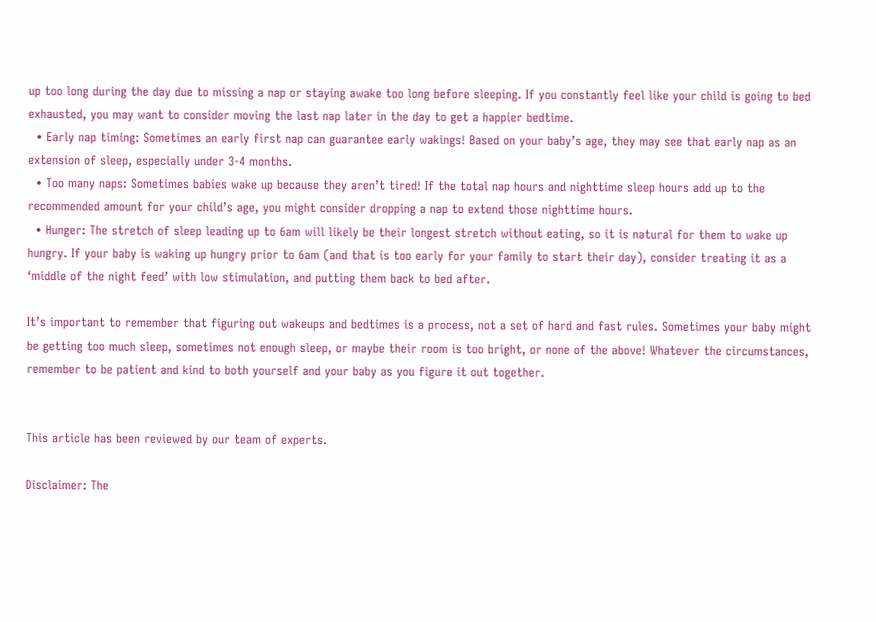up too long during the day due to missing a nap or staying awake too long before sleeping. If you constantly feel like your child is going to bed exhausted, you may want to consider moving the last nap later in the day to get a happier bedtime.
  • Early nap timing: Sometimes an early first nap can guarantee early wakings! Based on your baby’s age, they may see that early nap as an extension of sleep, especially under 3-4 months.
  • Too many naps: Sometimes babies wake up because they aren’t tired! If the total nap hours and nighttime sleep hours add up to the recommended amount for your child’s age, you might consider dropping a nap to extend those nighttime hours.
  • Hunger: The stretch of sleep leading up to 6am will likely be their longest stretch without eating, so it is natural for them to wake up hungry. If your baby is waking up hungry prior to 6am (and that is too early for your family to start their day), consider treating it as a ‘middle of the night feed’ with low stimulation, and putting them back to bed after.

It’s important to remember that figuring out wakeups and bedtimes is a process, not a set of hard and fast rules. Sometimes your baby might be getting too much sleep, sometimes not enough sleep, or maybe their room is too bright, or none of the above! Whatever the circumstances, remember to be patient and kind to both yourself and your baby as you figure it out together.


This article has been reviewed by our team of experts.

Disclaimer: The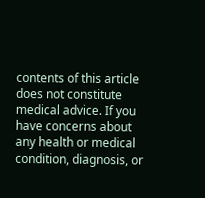contents of this article does not constitute medical advice. If you have concerns about any health or medical condition, diagnosis, or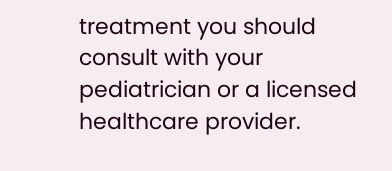treatment you should consult with your pediatrician or a licensed healthcare provider.